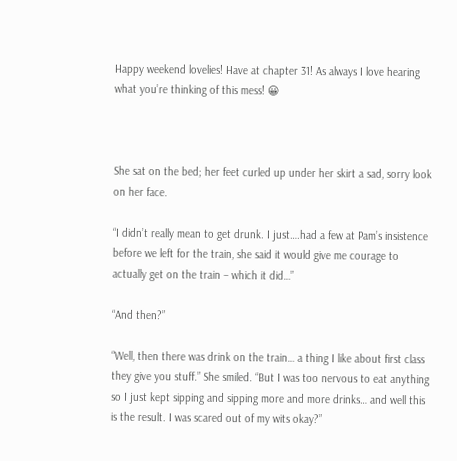Happy weekend lovelies! Have at chapter 31! As always I love hearing what you’re thinking of this mess! 😀



She sat on the bed; her feet curled up under her skirt a sad, sorry look on her face.

“I didn’t really mean to get drunk. I just….had a few at Pam’s insistence before we left for the train, she said it would give me courage to actually get on the train – which it did…”

“And then?”

“Well, then there was drink on the train… a thing I like about first class they give you stuff.” She smiled. “But I was too nervous to eat anything so I just kept sipping and sipping more and more drinks… and well this is the result. I was scared out of my wits okay?”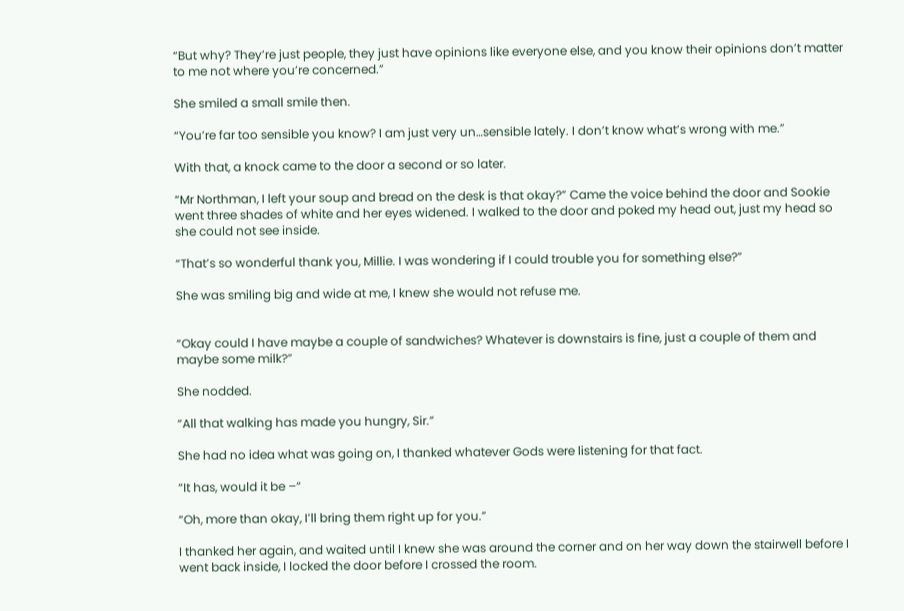“But why? They’re just people, they just have opinions like everyone else, and you know their opinions don’t matter to me not where you’re concerned.”

She smiled a small smile then.

“You’re far too sensible you know? I am just very un…sensible lately. I don’t know what’s wrong with me.”

With that, a knock came to the door a second or so later.

“Mr Northman, I left your soup and bread on the desk is that okay?” Came the voice behind the door and Sookie went three shades of white and her eyes widened. I walked to the door and poked my head out, just my head so she could not see inside.

“That’s so wonderful thank you, Millie. I was wondering if I could trouble you for something else?”

She was smiling big and wide at me, I knew she would not refuse me.


“Okay could I have maybe a couple of sandwiches? Whatever is downstairs is fine, just a couple of them and maybe some milk?”

She nodded.

“All that walking has made you hungry, Sir.”

She had no idea what was going on, I thanked whatever Gods were listening for that fact.

“It has, would it be –“

“Oh, more than okay, I’ll bring them right up for you.”

I thanked her again, and waited until I knew she was around the corner and on her way down the stairwell before I went back inside, I locked the door before I crossed the room.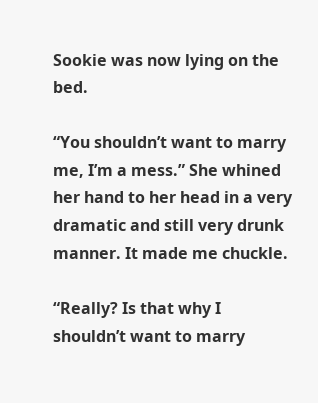Sookie was now lying on the bed.

“You shouldn’t want to marry me, I’m a mess.” She whined her hand to her head in a very dramatic and still very drunk manner. It made me chuckle.

“Really? Is that why I shouldn’t want to marry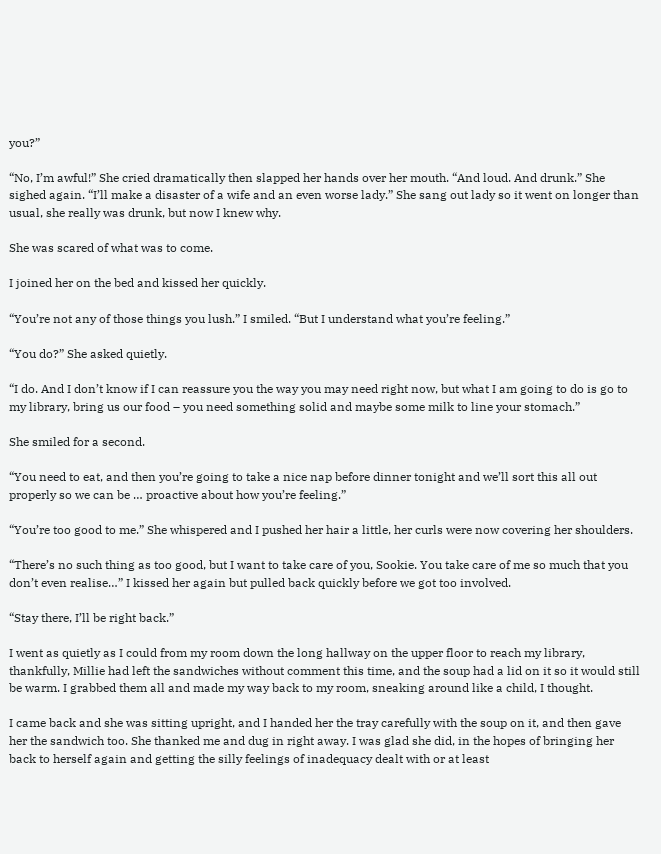you?”

“No, I’m awful!” She cried dramatically then slapped her hands over her mouth. “And loud. And drunk.” She sighed again. “I’ll make a disaster of a wife and an even worse lady.” She sang out lady so it went on longer than usual, she really was drunk, but now I knew why.

She was scared of what was to come.

I joined her on the bed and kissed her quickly.

“You’re not any of those things you lush.” I smiled. “But I understand what you’re feeling.”

“You do?” She asked quietly.

“I do. And I don’t know if I can reassure you the way you may need right now, but what I am going to do is go to my library, bring us our food – you need something solid and maybe some milk to line your stomach.”

She smiled for a second.

“You need to eat, and then you’re going to take a nice nap before dinner tonight and we’ll sort this all out properly so we can be … proactive about how you’re feeling.”

“You’re too good to me.” She whispered and I pushed her hair a little, her curls were now covering her shoulders.

“There’s no such thing as too good, but I want to take care of you, Sookie. You take care of me so much that you don’t even realise…” I kissed her again but pulled back quickly before we got too involved.

“Stay there, I’ll be right back.”

I went as quietly as I could from my room down the long hallway on the upper floor to reach my library, thankfully, Millie had left the sandwiches without comment this time, and the soup had a lid on it so it would still be warm. I grabbed them all and made my way back to my room, sneaking around like a child, I thought.

I came back and she was sitting upright, and I handed her the tray carefully with the soup on it, and then gave her the sandwich too. She thanked me and dug in right away. I was glad she did, in the hopes of bringing her back to herself again and getting the silly feelings of inadequacy dealt with or at least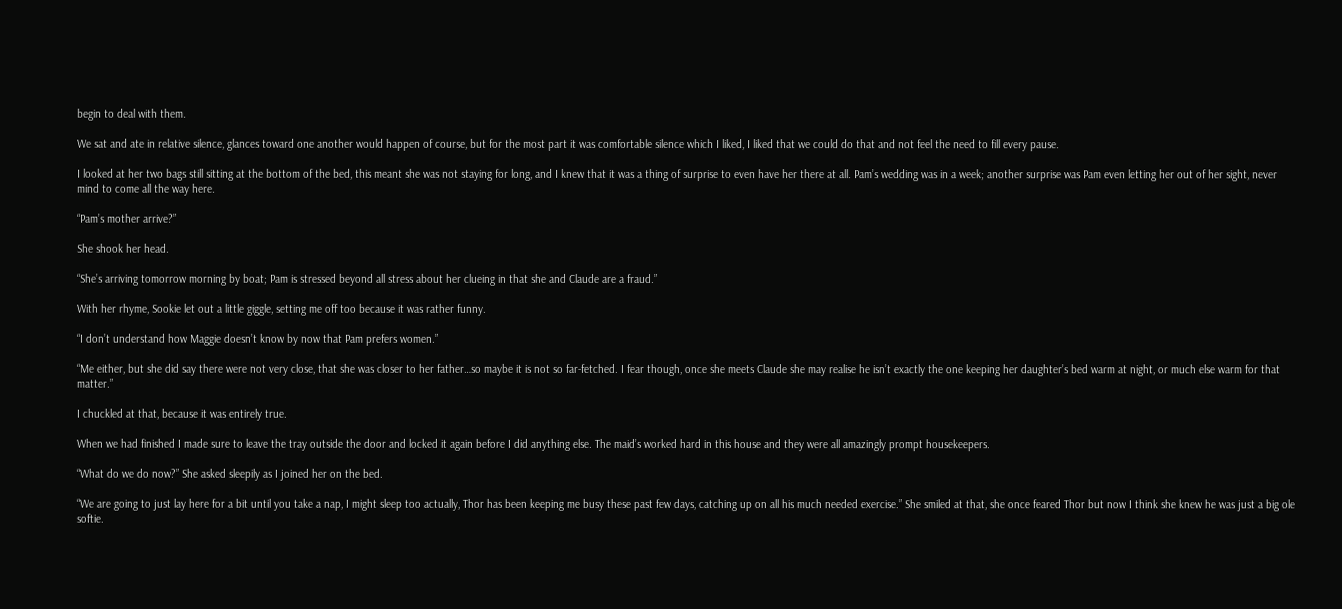begin to deal with them.

We sat and ate in relative silence, glances toward one another would happen of course, but for the most part it was comfortable silence which I liked, I liked that we could do that and not feel the need to fill every pause.

I looked at her two bags still sitting at the bottom of the bed, this meant she was not staying for long, and I knew that it was a thing of surprise to even have her there at all. Pam’s wedding was in a week; another surprise was Pam even letting her out of her sight, never mind to come all the way here.

“Pam’s mother arrive?”

She shook her head.

“She’s arriving tomorrow morning by boat; Pam is stressed beyond all stress about her clueing in that she and Claude are a fraud.”

With her rhyme, Sookie let out a little giggle, setting me off too because it was rather funny.

“I don’t understand how Maggie doesn’t know by now that Pam prefers women.”

“Me either, but she did say there were not very close, that she was closer to her father…so maybe it is not so far-fetched. I fear though, once she meets Claude she may realise he isn’t exactly the one keeping her daughter’s bed warm at night, or much else warm for that matter.”

I chuckled at that, because it was entirely true.

When we had finished I made sure to leave the tray outside the door and locked it again before I did anything else. The maid’s worked hard in this house and they were all amazingly prompt housekeepers.

“What do we do now?” She asked sleepily as I joined her on the bed.

“We are going to just lay here for a bit until you take a nap, I might sleep too actually, Thor has been keeping me busy these past few days, catching up on all his much needed exercise.” She smiled at that, she once feared Thor but now I think she knew he was just a big ole softie.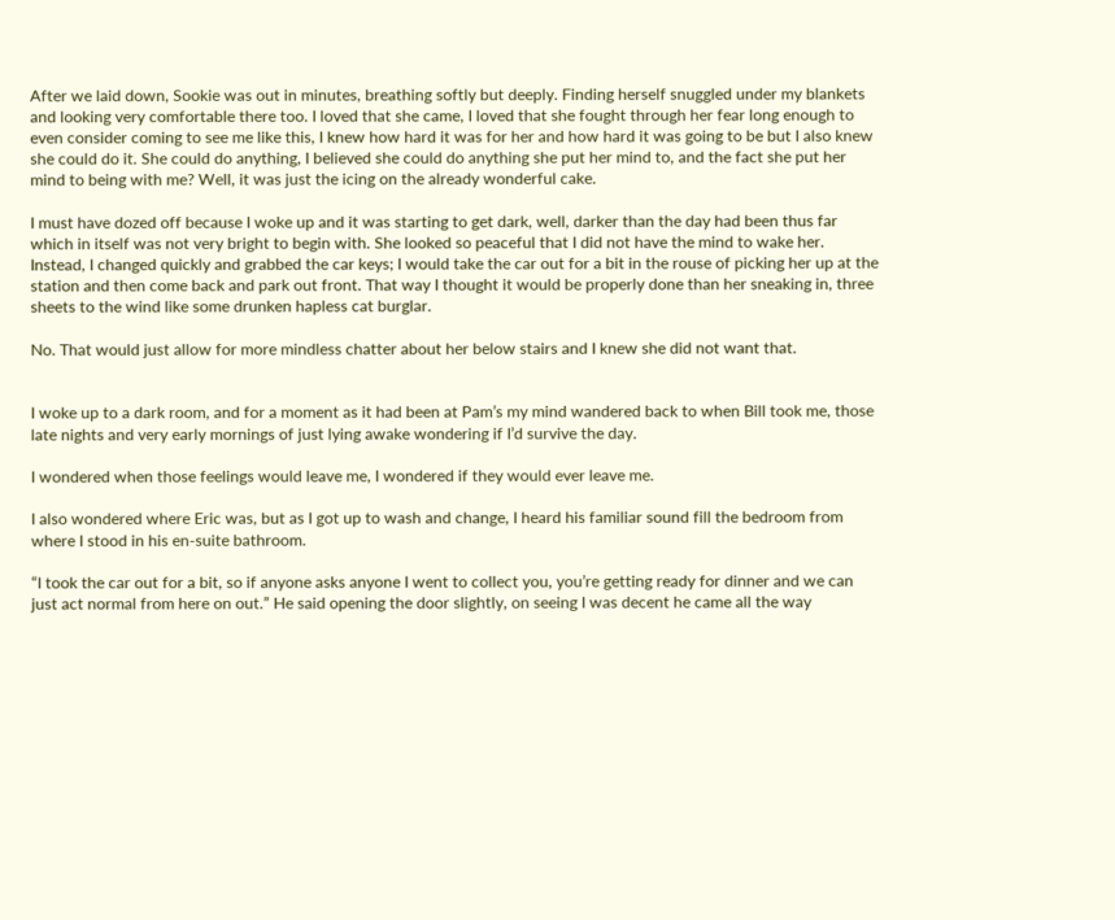After we laid down, Sookie was out in minutes, breathing softly but deeply. Finding herself snuggled under my blankets and looking very comfortable there too. I loved that she came, I loved that she fought through her fear long enough to even consider coming to see me like this, I knew how hard it was for her and how hard it was going to be but I also knew she could do it. She could do anything, I believed she could do anything she put her mind to, and the fact she put her mind to being with me? Well, it was just the icing on the already wonderful cake.

I must have dozed off because I woke up and it was starting to get dark, well, darker than the day had been thus far which in itself was not very bright to begin with. She looked so peaceful that I did not have the mind to wake her. Instead, I changed quickly and grabbed the car keys; I would take the car out for a bit in the rouse of picking her up at the station and then come back and park out front. That way I thought it would be properly done than her sneaking in, three sheets to the wind like some drunken hapless cat burglar.

No. That would just allow for more mindless chatter about her below stairs and I knew she did not want that.


I woke up to a dark room, and for a moment as it had been at Pam’s my mind wandered back to when Bill took me, those late nights and very early mornings of just lying awake wondering if I’d survive the day.

I wondered when those feelings would leave me, I wondered if they would ever leave me.

I also wondered where Eric was, but as I got up to wash and change, I heard his familiar sound fill the bedroom from where I stood in his en-suite bathroom.

“I took the car out for a bit, so if anyone asks anyone I went to collect you, you’re getting ready for dinner and we can just act normal from here on out.” He said opening the door slightly, on seeing I was decent he came all the way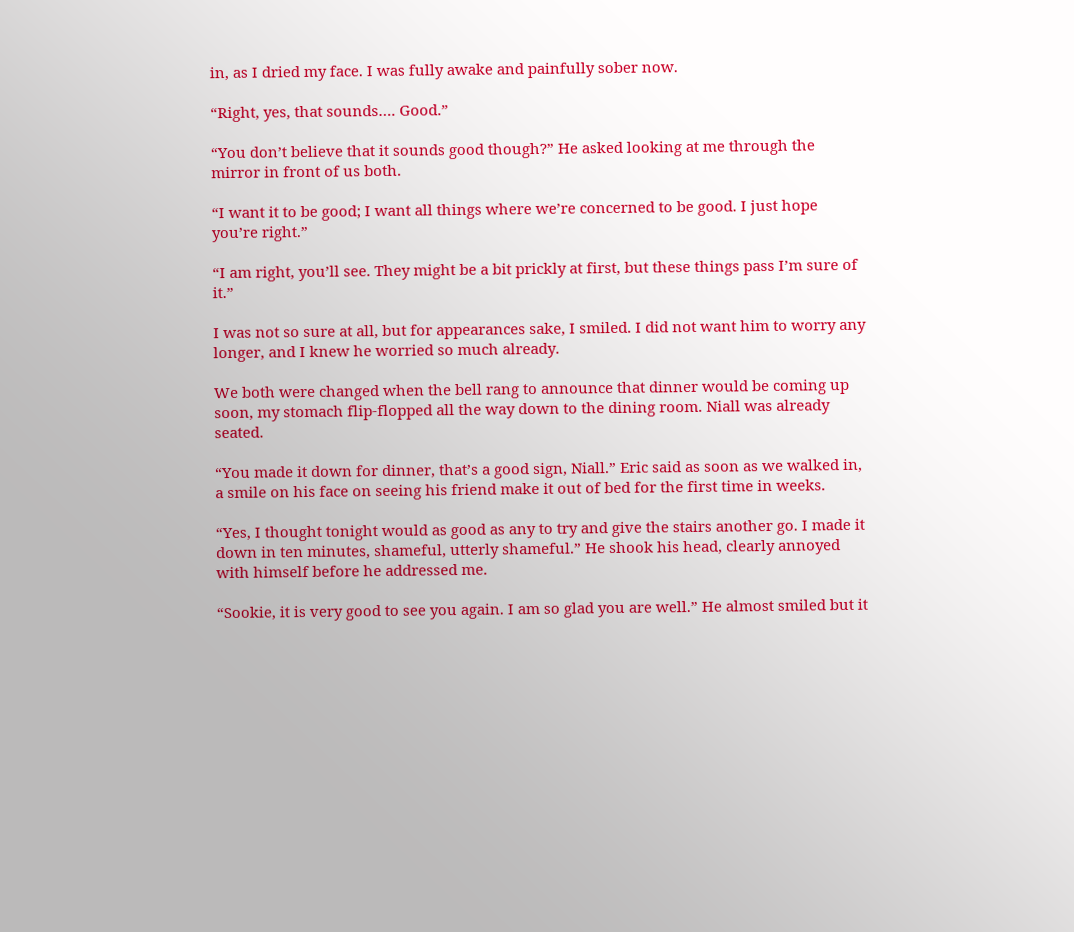in, as I dried my face. I was fully awake and painfully sober now.

“Right, yes, that sounds…. Good.”

“You don’t believe that it sounds good though?” He asked looking at me through the mirror in front of us both.

“I want it to be good; I want all things where we’re concerned to be good. I just hope you’re right.”

“I am right, you’ll see. They might be a bit prickly at first, but these things pass I’m sure of it.”

I was not so sure at all, but for appearances sake, I smiled. I did not want him to worry any longer, and I knew he worried so much already.

We both were changed when the bell rang to announce that dinner would be coming up soon, my stomach flip-flopped all the way down to the dining room. Niall was already seated.

“You made it down for dinner, that’s a good sign, Niall.” Eric said as soon as we walked in, a smile on his face on seeing his friend make it out of bed for the first time in weeks.

“Yes, I thought tonight would as good as any to try and give the stairs another go. I made it down in ten minutes, shameful, utterly shameful.” He shook his head, clearly annoyed with himself before he addressed me.

“Sookie, it is very good to see you again. I am so glad you are well.” He almost smiled but it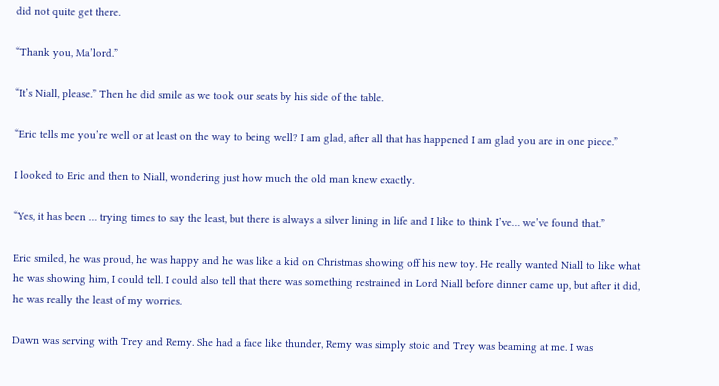did not quite get there.

“Thank you, Ma’lord.”

“It’s Niall, please.” Then he did smile as we took our seats by his side of the table.

“Eric tells me you’re well or at least on the way to being well? I am glad, after all that has happened I am glad you are in one piece.”

I looked to Eric and then to Niall, wondering just how much the old man knew exactly.

“Yes, it has been … trying times to say the least, but there is always a silver lining in life and I like to think I’ve… we’ve found that.”

Eric smiled, he was proud, he was happy and he was like a kid on Christmas showing off his new toy. He really wanted Niall to like what he was showing him, I could tell. I could also tell that there was something restrained in Lord Niall before dinner came up, but after it did, he was really the least of my worries.

Dawn was serving with Trey and Remy. She had a face like thunder, Remy was simply stoic and Trey was beaming at me. I was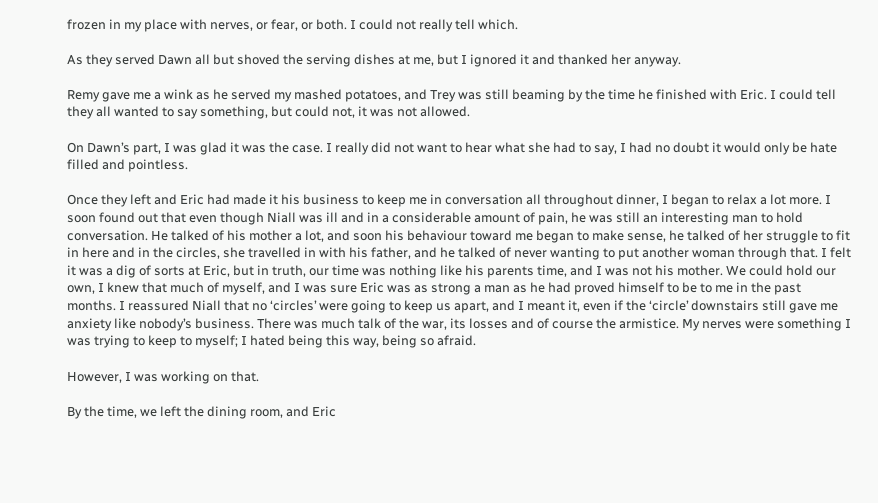frozen in my place with nerves, or fear, or both. I could not really tell which.

As they served Dawn all but shoved the serving dishes at me, but I ignored it and thanked her anyway.

Remy gave me a wink as he served my mashed potatoes, and Trey was still beaming by the time he finished with Eric. I could tell they all wanted to say something, but could not, it was not allowed.

On Dawn’s part, I was glad it was the case. I really did not want to hear what she had to say, I had no doubt it would only be hate filled and pointless.

Once they left and Eric had made it his business to keep me in conversation all throughout dinner, I began to relax a lot more. I soon found out that even though Niall was ill and in a considerable amount of pain, he was still an interesting man to hold conversation. He talked of his mother a lot, and soon his behaviour toward me began to make sense, he talked of her struggle to fit in here and in the circles, she travelled in with his father, and he talked of never wanting to put another woman through that. I felt it was a dig of sorts at Eric, but in truth, our time was nothing like his parents time, and I was not his mother. We could hold our own, I knew that much of myself, and I was sure Eric was as strong a man as he had proved himself to be to me in the past months. I reassured Niall that no ‘circles’ were going to keep us apart, and I meant it, even if the ‘circle’ downstairs still gave me anxiety like nobody’s business. There was much talk of the war, its losses and of course the armistice. My nerves were something I was trying to keep to myself; I hated being this way, being so afraid.

However, I was working on that.

By the time, we left the dining room, and Eric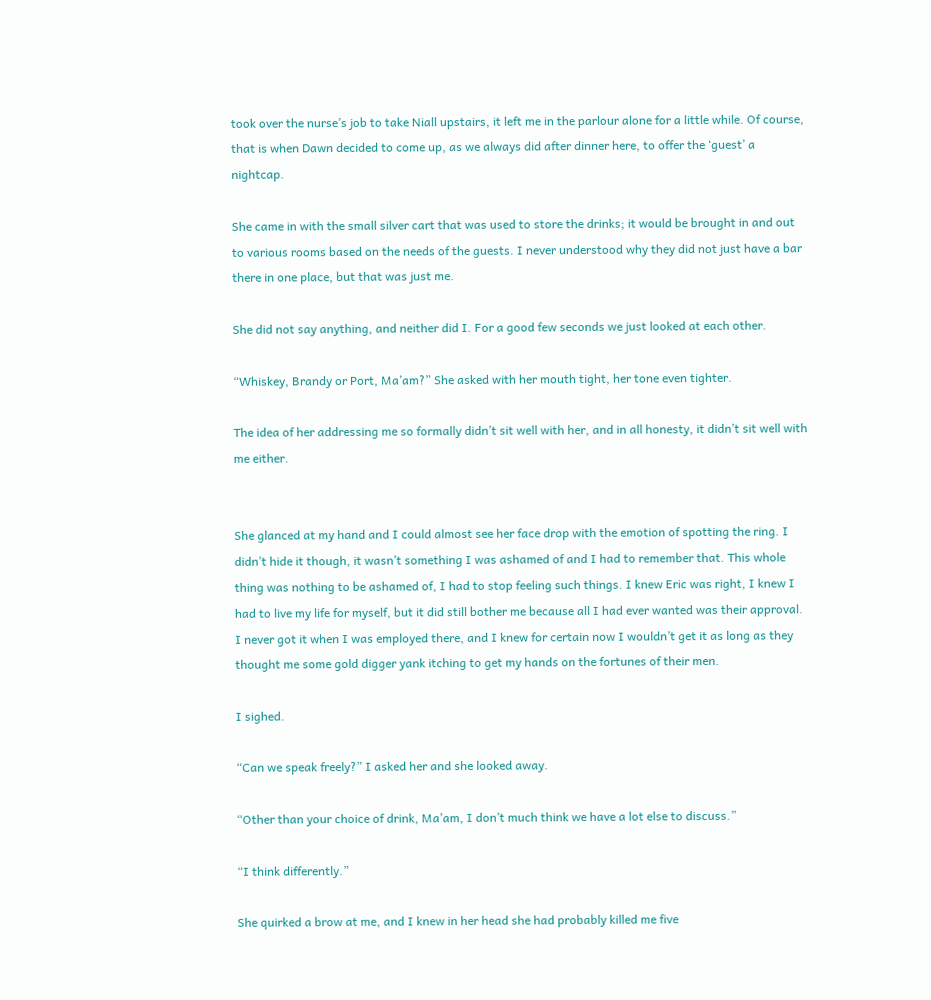took over the nurse’s job to take Niall upstairs, it left me in the parlour alone for a little while. Of course, that is when Dawn decided to come up, as we always did after dinner here, to offer the ‘guest’ a nightcap.

She came in with the small silver cart that was used to store the drinks; it would be brought in and out to various rooms based on the needs of the guests. I never understood why they did not just have a bar there in one place, but that was just me.

She did not say anything, and neither did I. For a good few seconds we just looked at each other.

“Whiskey, Brandy or Port, Ma’am?” She asked with her mouth tight, her tone even tighter.

The idea of her addressing me so formally didn’t sit well with her, and in all honesty, it didn’t sit well with me either.


She glanced at my hand and I could almost see her face drop with the emotion of spotting the ring. I didn’t hide it though, it wasn’t something I was ashamed of and I had to remember that. This whole thing was nothing to be ashamed of, I had to stop feeling such things. I knew Eric was right, I knew I had to live my life for myself, but it did still bother me because all I had ever wanted was their approval. I never got it when I was employed there, and I knew for certain now I wouldn’t get it as long as they thought me some gold digger yank itching to get my hands on the fortunes of their men.

I sighed.

“Can we speak freely?” I asked her and she looked away.

“Other than your choice of drink, Ma’am, I don’t much think we have a lot else to discuss.”

“I think differently.”

She quirked a brow at me, and I knew in her head she had probably killed me five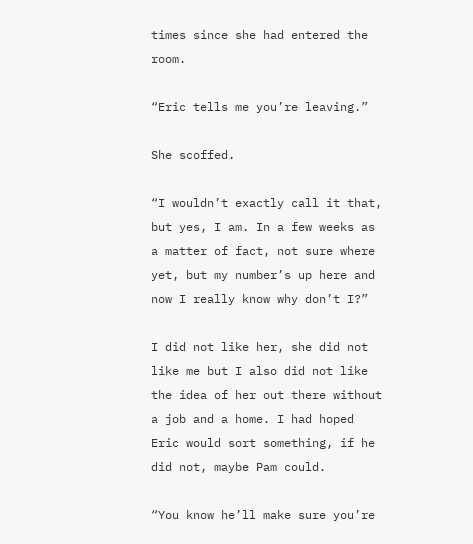times since she had entered the room.

“Eric tells me you’re leaving.”

She scoffed.

“I wouldn’t exactly call it that, but yes, I am. In a few weeks as a matter of fact, not sure where yet, but my number’s up here and now I really know why don’t I?”

I did not like her, she did not like me but I also did not like the idea of her out there without a job and a home. I had hoped Eric would sort something, if he did not, maybe Pam could.

“You know he’ll make sure you’re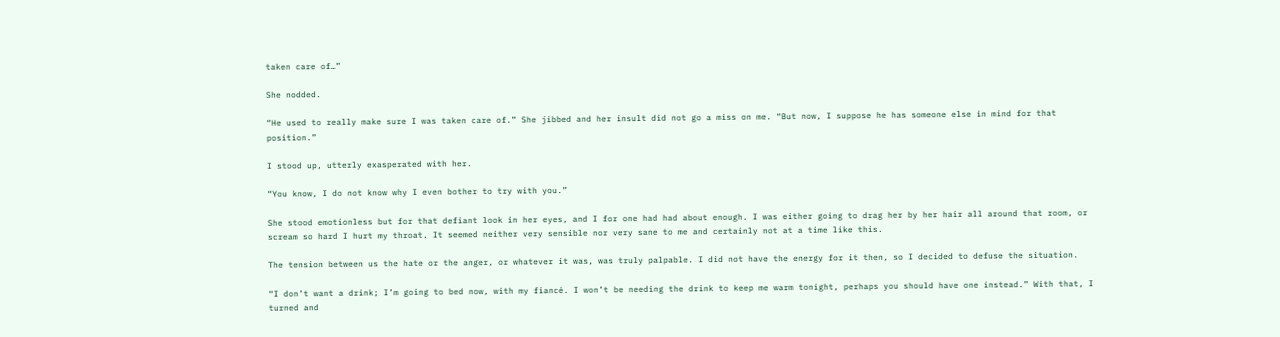taken care of…”

She nodded.

“He used to really make sure I was taken care of.” She jibbed and her insult did not go a miss on me. “But now, I suppose he has someone else in mind for that position.”

I stood up, utterly exasperated with her.

“You know, I do not know why I even bother to try with you.”

She stood emotionless but for that defiant look in her eyes, and I for one had had about enough. I was either going to drag her by her hair all around that room, or scream so hard I hurt my throat. It seemed neither very sensible nor very sane to me and certainly not at a time like this.

The tension between us the hate or the anger, or whatever it was, was truly palpable. I did not have the energy for it then, so I decided to defuse the situation.

“I don’t want a drink; I’m going to bed now, with my fiancé. I won’t be needing the drink to keep me warm tonight, perhaps you should have one instead.” With that, I turned and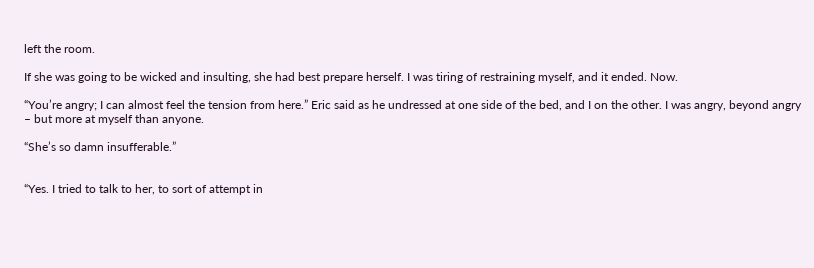left the room.

If she was going to be wicked and insulting, she had best prepare herself. I was tiring of restraining myself, and it ended. Now.

“You’re angry; I can almost feel the tension from here.” Eric said as he undressed at one side of the bed, and I on the other. I was angry, beyond angry – but more at myself than anyone.

“She’s so damn insufferable.”


“Yes. I tried to talk to her, to sort of attempt in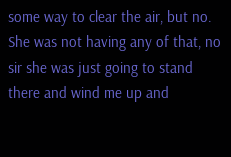some way to clear the air, but no. She was not having any of that, no sir she was just going to stand there and wind me up and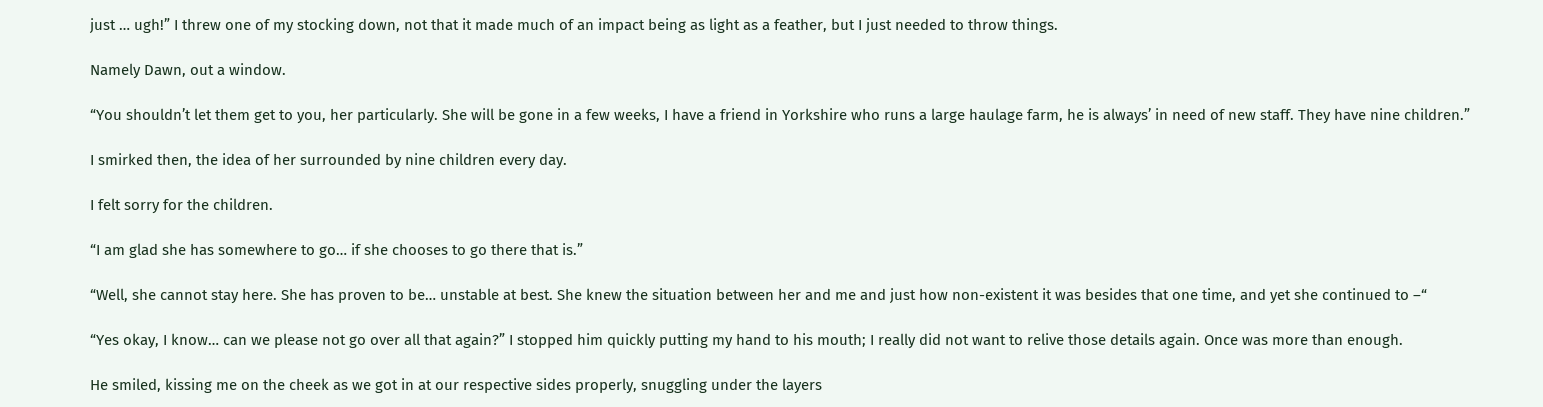just … ugh!” I threw one of my stocking down, not that it made much of an impact being as light as a feather, but I just needed to throw things.

Namely Dawn, out a window.

“You shouldn’t let them get to you, her particularly. She will be gone in a few weeks, I have a friend in Yorkshire who runs a large haulage farm, he is always’ in need of new staff. They have nine children.”

I smirked then, the idea of her surrounded by nine children every day.

I felt sorry for the children.

“I am glad she has somewhere to go… if she chooses to go there that is.”

“Well, she cannot stay here. She has proven to be… unstable at best. She knew the situation between her and me and just how non-existent it was besides that one time, and yet she continued to –“

“Yes okay, I know… can we please not go over all that again?” I stopped him quickly putting my hand to his mouth; I really did not want to relive those details again. Once was more than enough.

He smiled, kissing me on the cheek as we got in at our respective sides properly, snuggling under the layers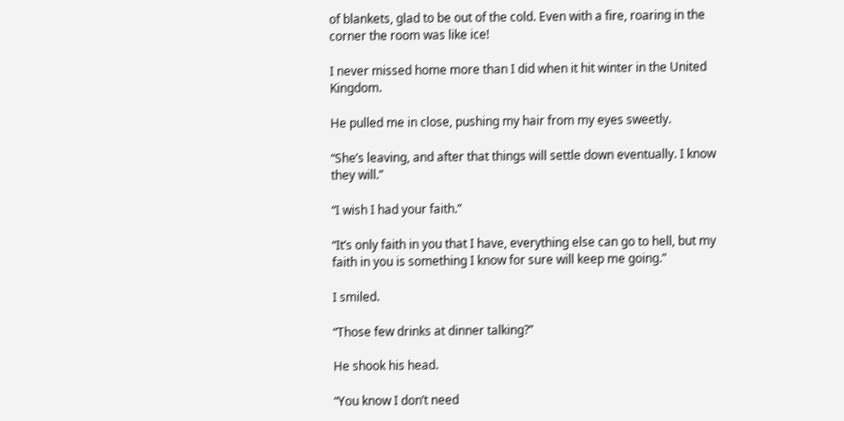of blankets, glad to be out of the cold. Even with a fire, roaring in the corner the room was like ice!

I never missed home more than I did when it hit winter in the United Kingdom.

He pulled me in close, pushing my hair from my eyes sweetly.

“She’s leaving, and after that things will settle down eventually. I know they will.”

“I wish I had your faith.”

“It’s only faith in you that I have, everything else can go to hell, but my faith in you is something I know for sure will keep me going.”

I smiled.

“Those few drinks at dinner talking?”

He shook his head.

“You know I don’t need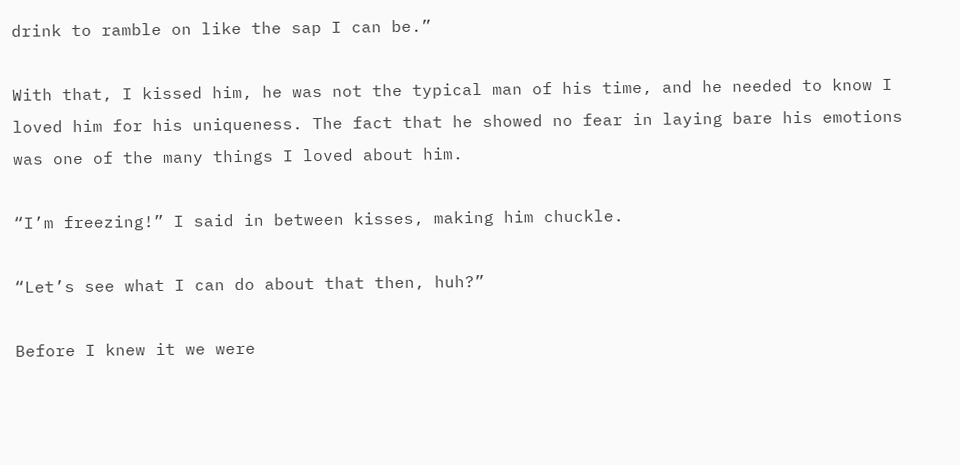drink to ramble on like the sap I can be.”

With that, I kissed him, he was not the typical man of his time, and he needed to know I loved him for his uniqueness. The fact that he showed no fear in laying bare his emotions was one of the many things I loved about him.

“I’m freezing!” I said in between kisses, making him chuckle.

“Let’s see what I can do about that then, huh?”

Before I knew it we were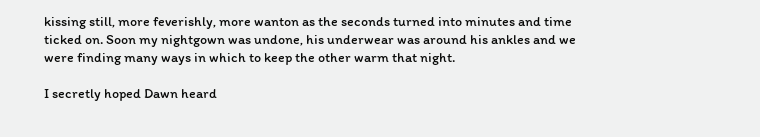kissing still, more feverishly, more wanton as the seconds turned into minutes and time ticked on. Soon my nightgown was undone, his underwear was around his ankles and we were finding many ways in which to keep the other warm that night.

I secretly hoped Dawn heard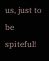us, just to be spiteful!